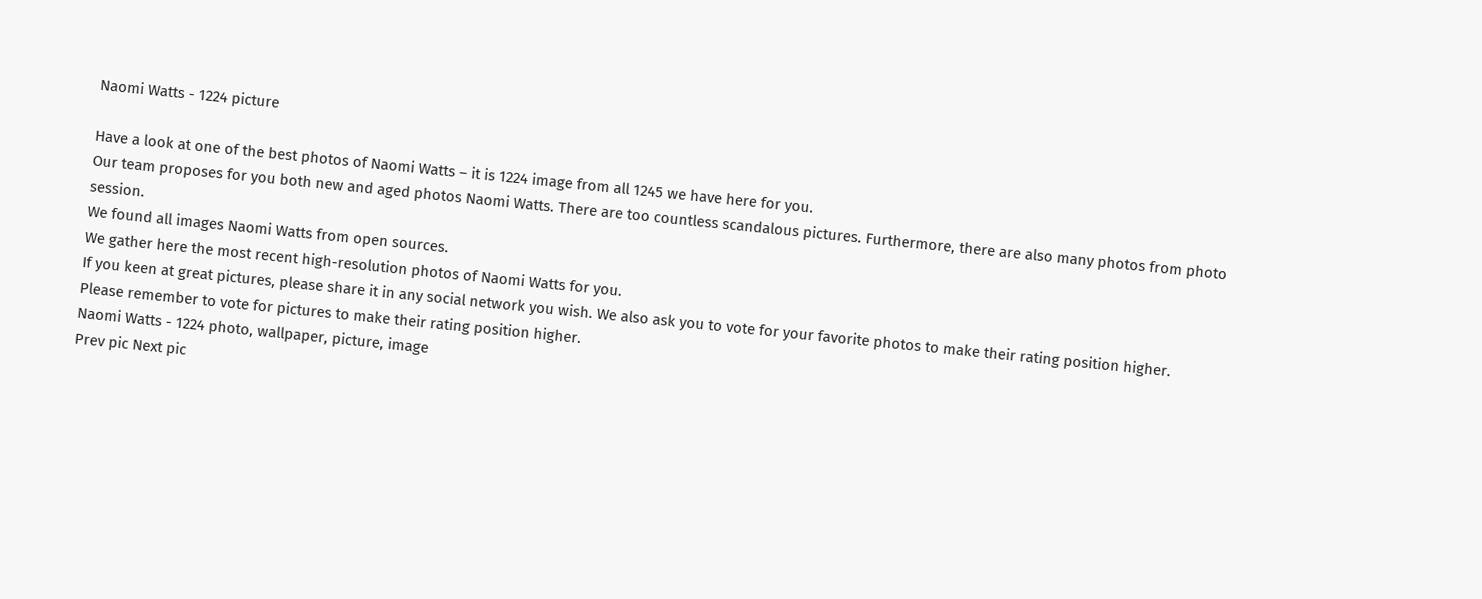Naomi Watts - 1224 picture

Have a look at one of the best photos of Naomi Watts – it is 1224 image from all 1245 we have here for you.
Our team proposes for you both new and aged photos Naomi Watts. There are too countless scandalous pictures. Furthermore, there are also many photos from photo session.
We found all images Naomi Watts from open sources.
We gather here the most recent high-resolution photos of Naomi Watts for you.
If you keen at great pictures, please share it in any social network you wish. We also ask you to vote for your favorite photos to make their rating position higher.
Please remember to vote for pictures to make their rating position higher.
Naomi Watts - 1224 photo, wallpaper, picture, image
Prev pic Next pic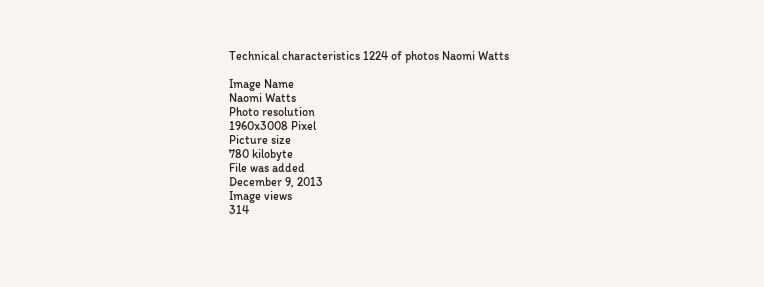Technical characteristics 1224 of photos Naomi Watts

Image Name
Naomi Watts
Photo resolution
1960x3008 Pixel
Picture size
780 kilobyte
File was added
December 9, 2013
Image views
314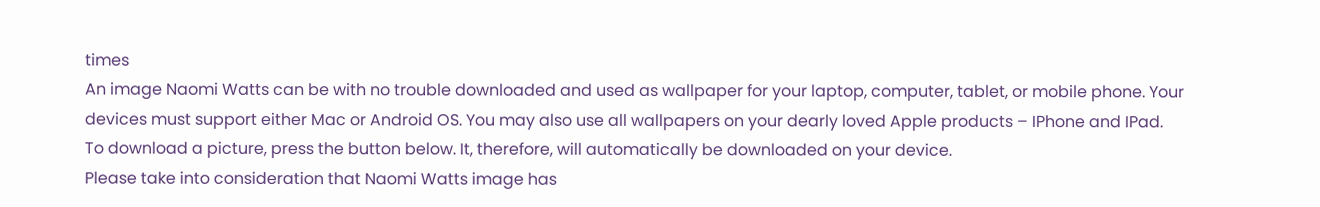times
An image Naomi Watts can be with no trouble downloaded and used as wallpaper for your laptop, computer, tablet, or mobile phone. Your devices must support either Mac or Android OS. You may also use all wallpapers on your dearly loved Apple products – IPhone and IPad.
To download a picture, press the button below. It, therefore, will automatically be downloaded on your device.
Please take into consideration that Naomi Watts image has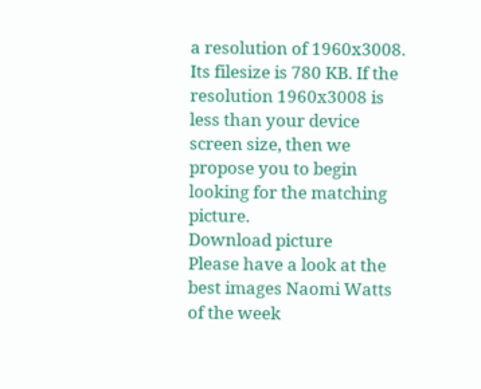a resolution of 1960x3008. Its filesize is 780 KB. If the resolution 1960x3008 is less than your device screen size, then we propose you to begin looking for the matching picture.
Download picture
Please have a look at the best images Naomi Watts of the week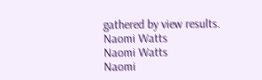gathered by view results.
Naomi Watts
Naomi Watts
Naomi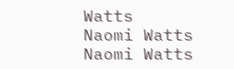Watts
Naomi Watts
Naomi Watts